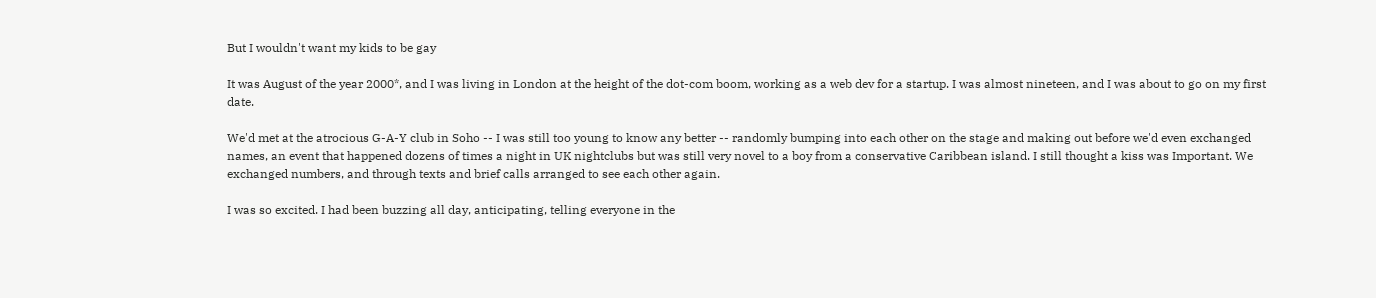But I wouldn't want my kids to be gay

It was August of the year 2000*, and I was living in London at the height of the dot-com boom, working as a web dev for a startup. I was almost nineteen, and I was about to go on my first date.

We'd met at the atrocious G-A-Y club in Soho -- I was still too young to know any better -- randomly bumping into each other on the stage and making out before we'd even exchanged names, an event that happened dozens of times a night in UK nightclubs but was still very novel to a boy from a conservative Caribbean island. I still thought a kiss was Important. We exchanged numbers, and through texts and brief calls arranged to see each other again.

I was so excited. I had been buzzing all day, anticipating, telling everyone in the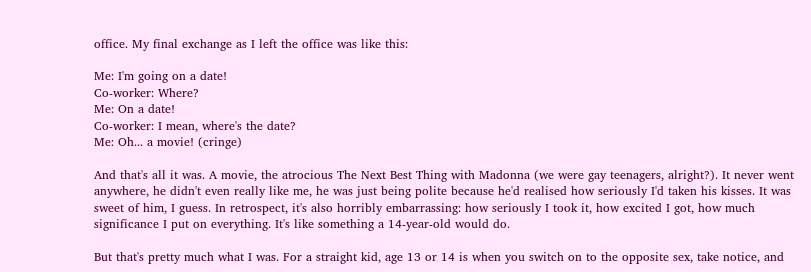office. My final exchange as I left the office was like this:

Me: I'm going on a date!
Co-worker: Where?
Me: On a date!
Co-worker: I mean, where's the date?
Me: Oh... a movie! (cringe)

And that's all it was. A movie, the atrocious The Next Best Thing with Madonna (we were gay teenagers, alright?). It never went anywhere, he didn't even really like me, he was just being polite because he'd realised how seriously I'd taken his kisses. It was sweet of him, I guess. In retrospect, it's also horribly embarrassing: how seriously I took it, how excited I got, how much significance I put on everything. It's like something a 14-year-old would do.

But that's pretty much what I was. For a straight kid, age 13 or 14 is when you switch on to the opposite sex, take notice, and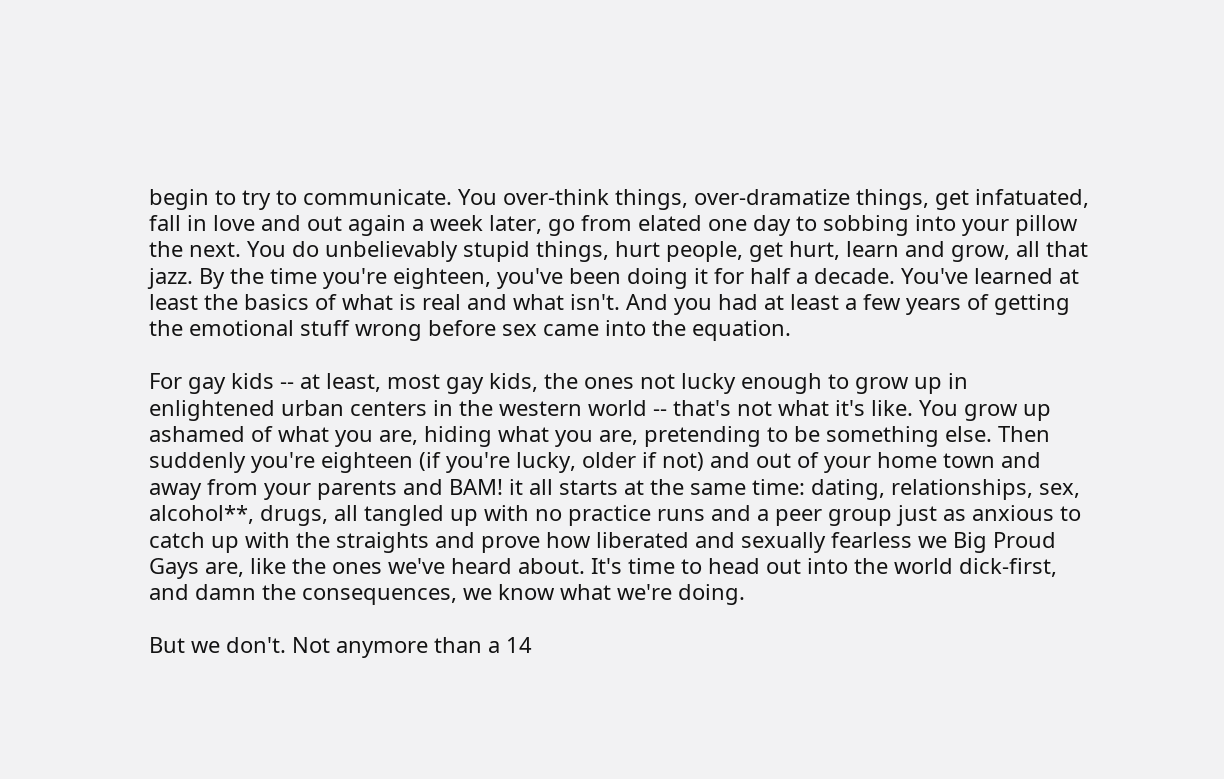begin to try to communicate. You over-think things, over-dramatize things, get infatuated, fall in love and out again a week later, go from elated one day to sobbing into your pillow the next. You do unbelievably stupid things, hurt people, get hurt, learn and grow, all that jazz. By the time you're eighteen, you've been doing it for half a decade. You've learned at least the basics of what is real and what isn't. And you had at least a few years of getting the emotional stuff wrong before sex came into the equation.

For gay kids -- at least, most gay kids, the ones not lucky enough to grow up in enlightened urban centers in the western world -- that's not what it's like. You grow up ashamed of what you are, hiding what you are, pretending to be something else. Then suddenly you're eighteen (if you're lucky, older if not) and out of your home town and away from your parents and BAM! it all starts at the same time: dating, relationships, sex, alcohol**, drugs, all tangled up with no practice runs and a peer group just as anxious to catch up with the straights and prove how liberated and sexually fearless we Big Proud Gays are, like the ones we've heard about. It's time to head out into the world dick-first, and damn the consequences, we know what we're doing.

But we don't. Not anymore than a 14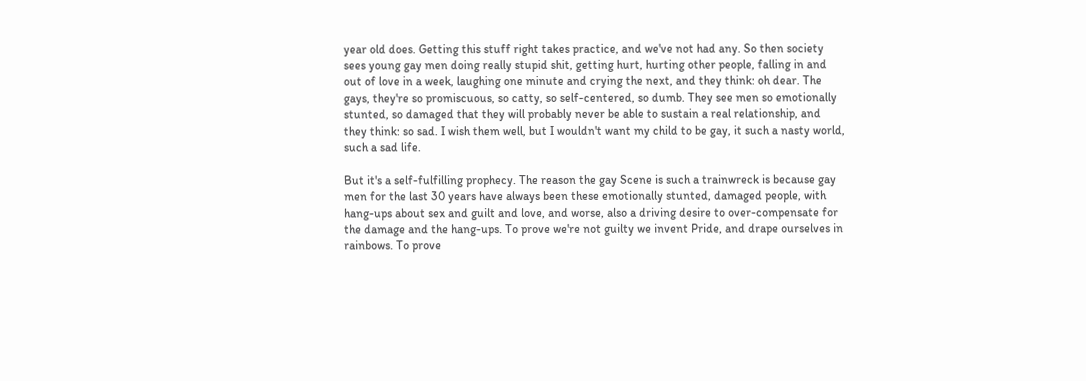year old does. Getting this stuff right takes practice, and we've not had any. So then society sees young gay men doing really stupid shit, getting hurt, hurting other people, falling in and out of love in a week, laughing one minute and crying the next, and they think: oh dear. The gays, they're so promiscuous, so catty, so self-centered, so dumb. They see men so emotionally stunted, so damaged that they will probably never be able to sustain a real relationship, and they think: so sad. I wish them well, but I wouldn't want my child to be gay, it such a nasty world, such a sad life.

But it's a self-fulfilling prophecy. The reason the gay Scene is such a trainwreck is because gay men for the last 30 years have always been these emotionally stunted, damaged people, with hang-ups about sex and guilt and love, and worse, also a driving desire to over-compensate for the damage and the hang-ups. To prove we're not guilty we invent Pride, and drape ourselves in rainbows. To prove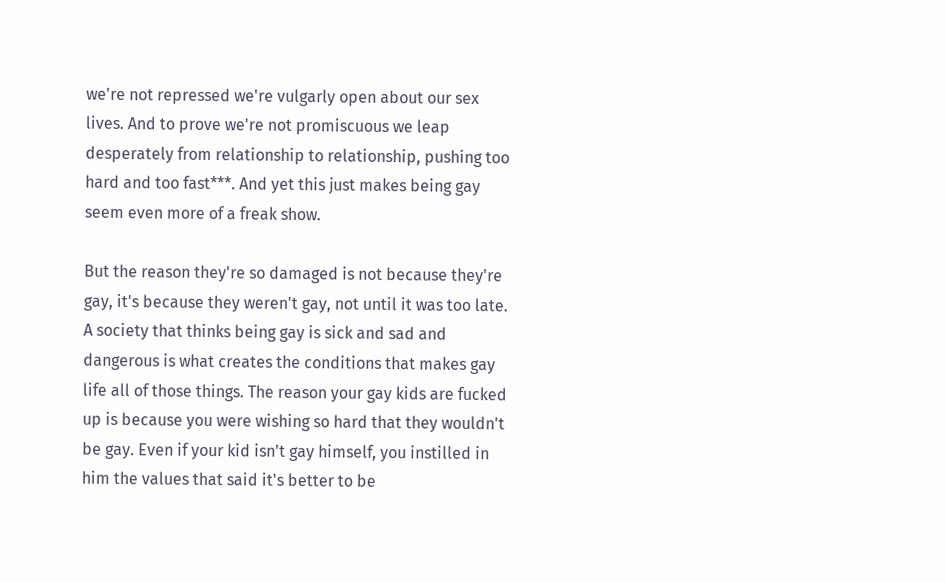we're not repressed we're vulgarly open about our sex lives. And to prove we're not promiscuous we leap desperately from relationship to relationship, pushing too hard and too fast***. And yet this just makes being gay seem even more of a freak show.

But the reason they're so damaged is not because they're gay, it's because they weren't gay, not until it was too late. A society that thinks being gay is sick and sad and dangerous is what creates the conditions that makes gay life all of those things. The reason your gay kids are fucked up is because you were wishing so hard that they wouldn't be gay. Even if your kid isn't gay himself, you instilled in him the values that said it's better to be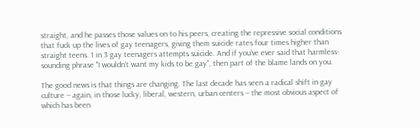straight, and he passes those values on to his peers, creating the repressive social conditions that fuck up the lives of gay teenagers, giving them suicide rates four times higher than straight teens. 1 in 3 gay teenagers attempts suicide. And if you've ever said that harmless-sounding phrase "I wouldn't want my kids to be gay", then part of the blame lands on you.

The good news is that things are changing. The last decade has seen a radical shift in gay culture -- again, in those lucky, liberal, western, urban centers -- the most obvious aspect of which has been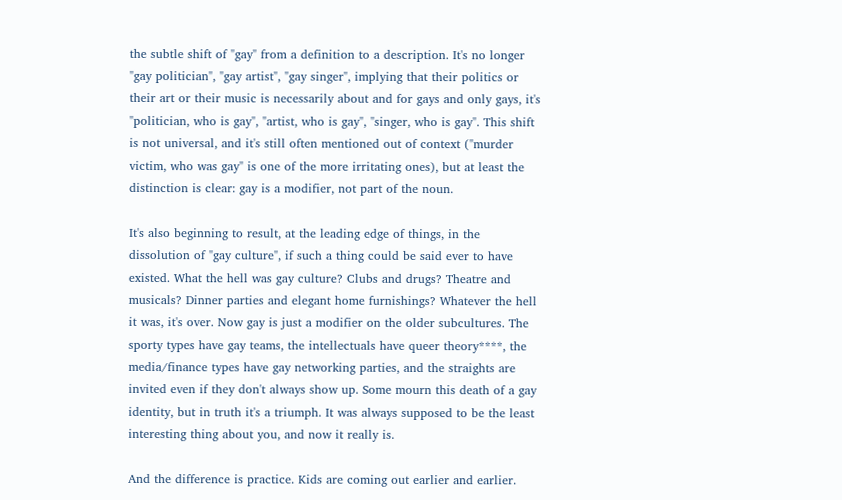the subtle shift of "gay" from a definition to a description. It's no longer "gay politician", "gay artist", "gay singer", implying that their politics or their art or their music is necessarily about and for gays and only gays, it's "politician, who is gay", "artist, who is gay", "singer, who is gay". This shift is not universal, and it's still often mentioned out of context ("murder victim, who was gay" is one of the more irritating ones), but at least the distinction is clear: gay is a modifier, not part of the noun.

It's also beginning to result, at the leading edge of things, in the dissolution of "gay culture", if such a thing could be said ever to have existed. What the hell was gay culture? Clubs and drugs? Theatre and musicals? Dinner parties and elegant home furnishings? Whatever the hell it was, it's over. Now gay is just a modifier on the older subcultures. The sporty types have gay teams, the intellectuals have queer theory****, the media/finance types have gay networking parties, and the straights are invited even if they don't always show up. Some mourn this death of a gay identity, but in truth it's a triumph. It was always supposed to be the least interesting thing about you, and now it really is.

And the difference is practice. Kids are coming out earlier and earlier.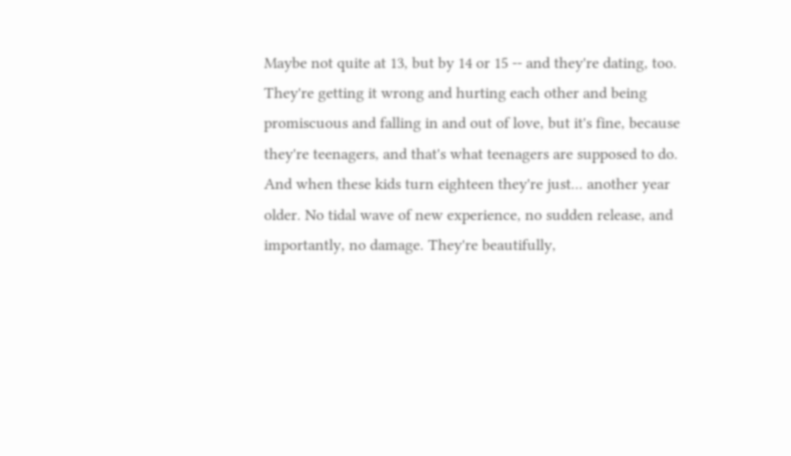Maybe not quite at 13, but by 14 or 15 -- and they're dating, too. They're getting it wrong and hurting each other and being promiscuous and falling in and out of love, but it's fine, because they're teenagers, and that's what teenagers are supposed to do. And when these kids turn eighteen they're just... another year older. No tidal wave of new experience, no sudden release, and importantly, no damage. They're beautifully,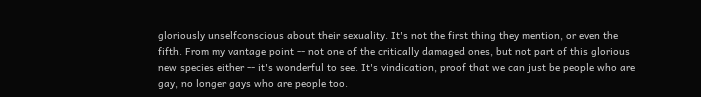gloriously unselfconscious about their sexuality. It's not the first thing they mention, or even the fifth. From my vantage point -- not one of the critically damaged ones, but not part of this glorious new species either -- it's wonderful to see. It's vindication, proof that we can just be people who are gay, no longer gays who are people too.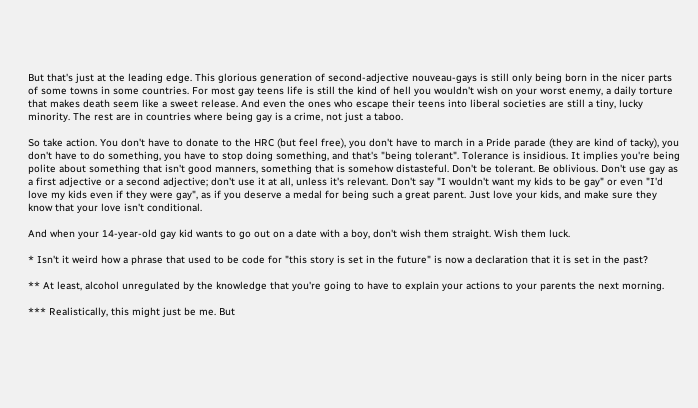But that's just at the leading edge. This glorious generation of second-adjective nouveau-gays is still only being born in the nicer parts of some towns in some countries. For most gay teens life is still the kind of hell you wouldn't wish on your worst enemy, a daily torture that makes death seem like a sweet release. And even the ones who escape their teens into liberal societies are still a tiny, lucky minority. The rest are in countries where being gay is a crime, not just a taboo.

So take action. You don't have to donate to the HRC (but feel free), you don't have to march in a Pride parade (they are kind of tacky), you don't have to do something, you have to stop doing something, and that's "being tolerant". Tolerance is insidious. It implies you're being polite about something that isn't good manners, something that is somehow distasteful. Don't be tolerant. Be oblivious. Don't use gay as a first adjective or a second adjective; don't use it at all, unless it's relevant. Don't say "I wouldn't want my kids to be gay" or even "I'd love my kids even if they were gay", as if you deserve a medal for being such a great parent. Just love your kids, and make sure they know that your love isn't conditional.

And when your 14-year-old gay kid wants to go out on a date with a boy, don't wish them straight. Wish them luck.

* Isn't it weird how a phrase that used to be code for "this story is set in the future" is now a declaration that it is set in the past?

** At least, alcohol unregulated by the knowledge that you're going to have to explain your actions to your parents the next morning.

*** Realistically, this might just be me. But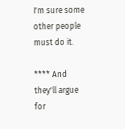I'm sure some other people must do it.

**** And they'll argue for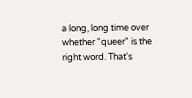a long, long time over whether "queer" is the right word. That's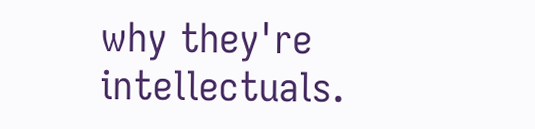why they're intellectuals.